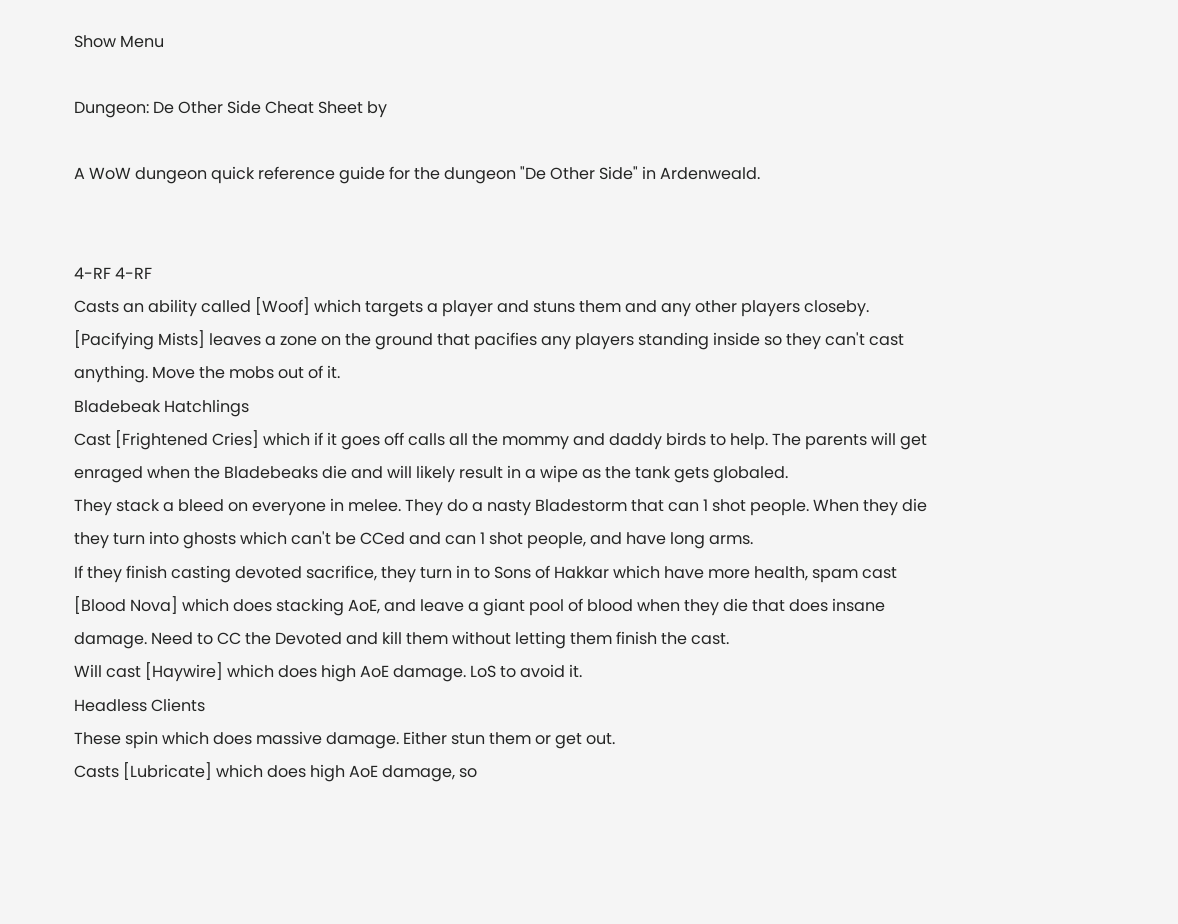Show Menu

Dungeon: De Other Side Cheat Sheet by

A WoW dungeon quick reference guide for the dungeon "De Other Side" in Ardenweald.


4-RF 4-RF
Casts an ability called [Woof] which targets a player and stuns them and any other players closeby.
[Pacifying Mists] leaves a zone on the ground that pacifies any players standing inside so they can't cast anything. Move the mobs out of it.
Bladebeak Hatchlings
Cast [Frightened Cries] which if it goes off calls all the mommy and daddy birds to help. The parents will get enraged when the Bladebeaks die and will likely result in a wipe as the tank gets globaled.
They stack a bleed on everyone in melee. They do a nasty Bladestorm that can 1 shot people. When they die they turn into ghosts which can't be CCed and can 1 shot people, and have long arms.
If they finish casting devoted sacrifice, they turn in to Sons of Hakkar which have more health, spam cast [Blood Nova] which does stacking AoE, and leave a giant pool of blood when they die that does insane damage. Need to CC the Devoted and kill them without letting them finish the cast.
Will cast [Haywire] which does high AoE damage. LoS to avoid it.
Headless Clients
These spin which does massive damage. Either stun them or get out.
Casts [Lubricate] which does high AoE damage, so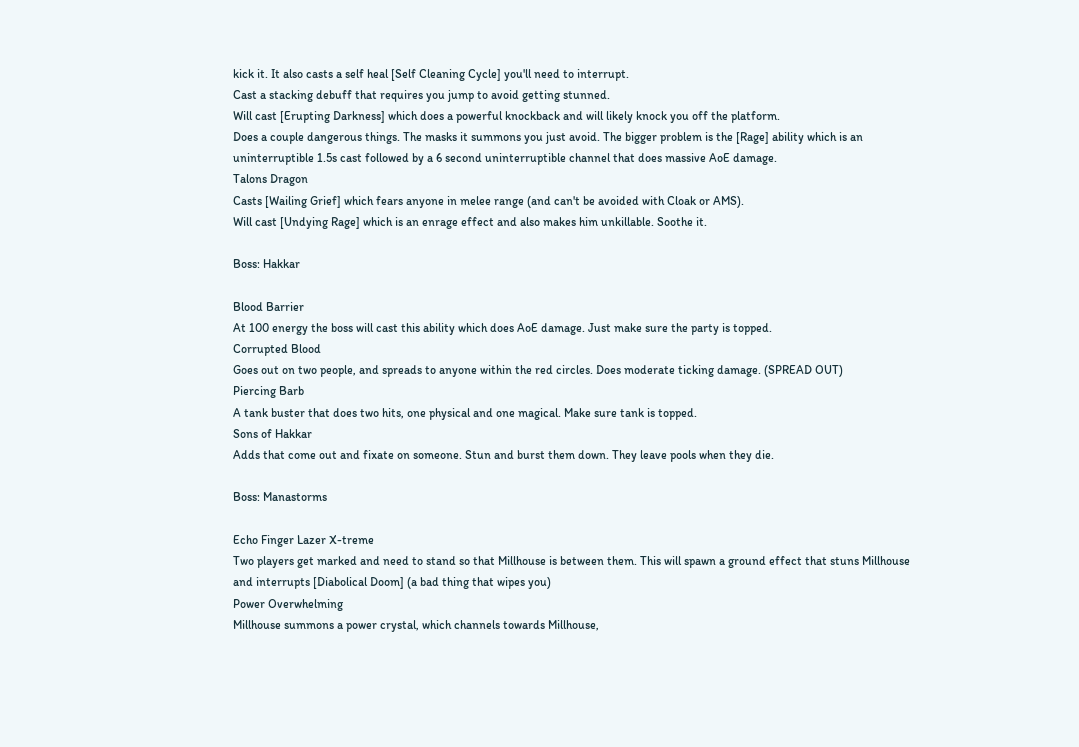kick it. It also casts a self heal [Self Cleaning Cycle] you'll need to interrupt.
Cast a stacking debuff that requires you jump to avoid getting stunned.
Will cast [Erupting Darkness] which does a powerful knockback and will likely knock you off the platform.
Does a couple dangerous things. The masks it summons you just avoid. The bigger problem is the [Rage] ability which is an uninterruptible 1.5s cast followed by a 6 second uninterruptible channel that does massive AoE damage.
Talons Dragon
Casts [Wailing Grief] which fears anyone in melee range (and can't be avoided with Cloak or AMS).
Will cast [Undying Rage] which is an enrage effect and also makes him unkillable. Soothe it.

Boss: Hakkar

Blood Barrier
At 100 energy the boss will cast this ability which does AoE damage. Just make sure the party is topped.
Corrupted Blood
Goes out on two people, and spreads to anyone within the red circles. Does moderate ticking damage. (SPREAD OUT)
Piercing Barb
A tank buster that does two hits, one physical and one magical. Make sure tank is topped.
Sons of Hakkar
Adds that come out and fixate on someone. Stun and burst them down. They leave pools when they die.

Boss: Manastorms

Echo Finger Lazer X-treme
Two players get marked and need to stand so that Millhouse is between them. This will spawn a ground effect that stuns Millhouse and interrupts [Diabolical Doom] (a bad thing that wipes you)
Power Overwhelming
Millhouse summons a power crystal, which channels towards Millhouse,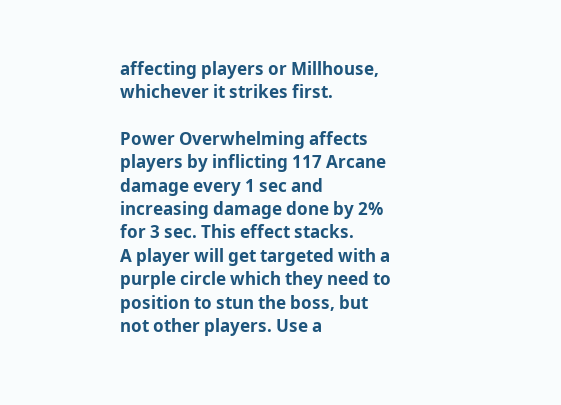affecting players or Millhouse, whichever it strikes first.

Power Overwhelming affects players by inflicting 117 Arcane damage every 1 sec and increasing damage done by 2% for 3 sec. This effect stacks.
A player will get targeted with a purple circle which they need to position to stun the boss, but not other players. Use a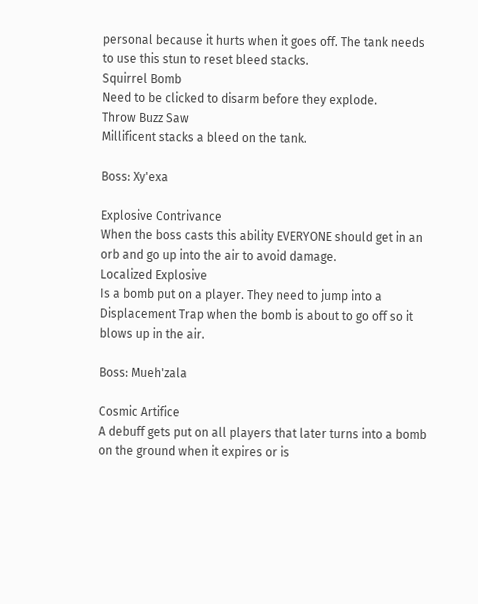personal because it hurts when it goes off. The tank needs to use this stun to reset bleed stacks.
Squirrel Bomb
Need to be clicked to disarm before they explode.
Throw Buzz Saw
Millificent stacks a bleed on the tank.

Boss: Xy'exa

Explosive Contrivance
When the boss casts this ability EVERYONE should get in an orb and go up into the air to avoid damage.
Localized Explosive
Is a bomb put on a player. They need to jump into a Displacement Trap when the bomb is about to go off so it blows up in the air.

Boss: Mueh'zala

Cosmic Artifice
A debuff gets put on all players that later turns into a bomb on the ground when it expires or is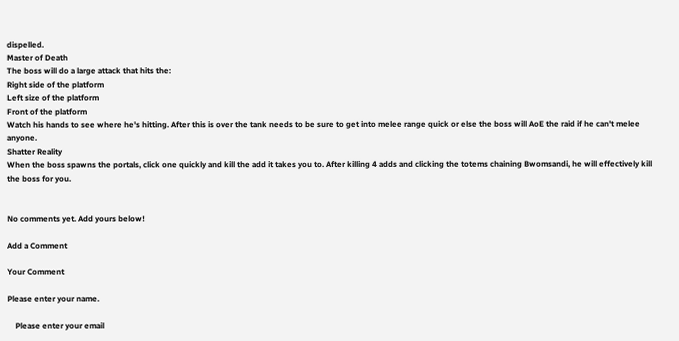dispelled.
Master of Death
The boss will do a large attack that hits the:
Right side of the platform
Left size of the platform
Front of the platform
Watch his hands to see where he's hitting. After this is over the tank needs to be sure to get into melee range quick or else the boss will AoE the raid if he can't melee anyone.
Shatter Reality
When the boss spawns the portals, click one quickly and kill the add it takes you to. After killing 4 adds and clicking the totems chaining Bwomsandi, he will effectively kill the boss for you.


No comments yet. Add yours below!

Add a Comment

Your Comment

Please enter your name.

    Please enter your email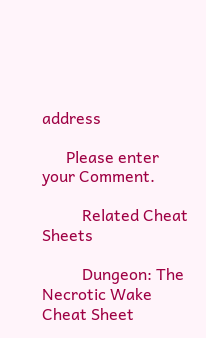address

      Please enter your Comment.

          Related Cheat Sheets

          Dungeon: The Necrotic Wake Cheat Sheet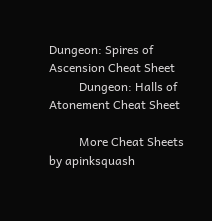Dungeon: Spires of Ascension Cheat Sheet
          Dungeon: Halls of Atonement Cheat Sheet

          More Cheat Sheets by apinksquash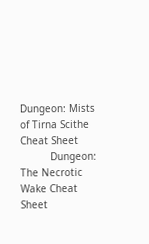Dungeon: Mists of Tirna Scithe Cheat Sheet
          Dungeon: The Necrotic Wake Cheat Sheet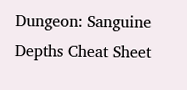Dungeon: Sanguine Depths Cheat Sheet